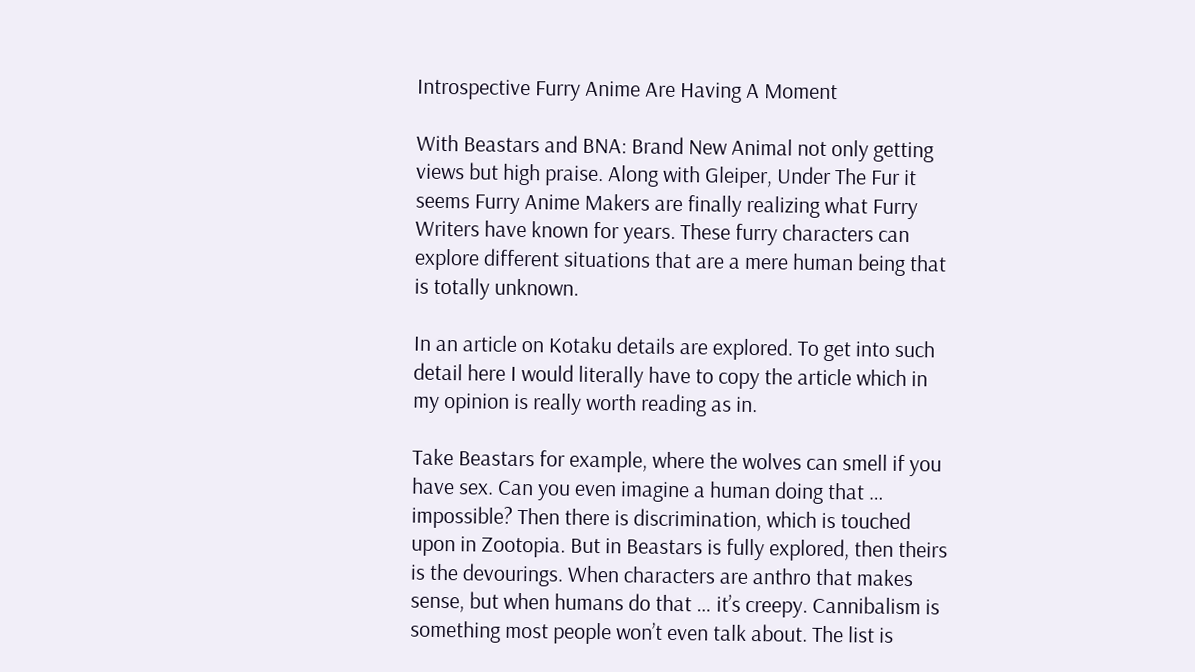Introspective Furry Anime Are Having A Moment

With Beastars and BNA: Brand New Animal not only getting views but high praise. Along with Gleiper, Under The Fur it seems Furry Anime Makers are finally realizing what Furry Writers have known for years. These furry characters can explore different situations that are a mere human being that is totally unknown.

In an article on Kotaku details are explored. To get into such detail here I would literally have to copy the article which in my opinion is really worth reading as in.

Take Beastars for example, where the wolves can smell if you have sex. Can you even imagine a human doing that … impossible? Then there is discrimination, which is touched upon in Zootopia. But in Beastars is fully explored, then theirs is the devourings. When characters are anthro that makes sense, but when humans do that … it’s creepy. Cannibalism is something most people won’t even talk about. The list is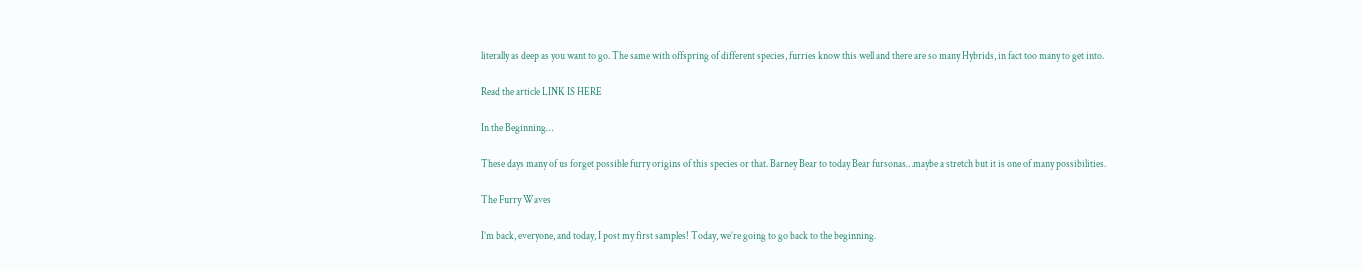literally as deep as you want to go. The same with offspring of different species, furries know this well and there are so many Hybrids, in fact too many to get into.

Read the article LINK IS HERE

In the Beginning…

These days many of us forget possible furry origins of this species or that. Barney Bear to today Bear fursonas…maybe a stretch but it is one of many possibilities.

The Furry Waves

I’m back, everyone, and today, I post my first samples! Today, we’re going to go back to the beginning.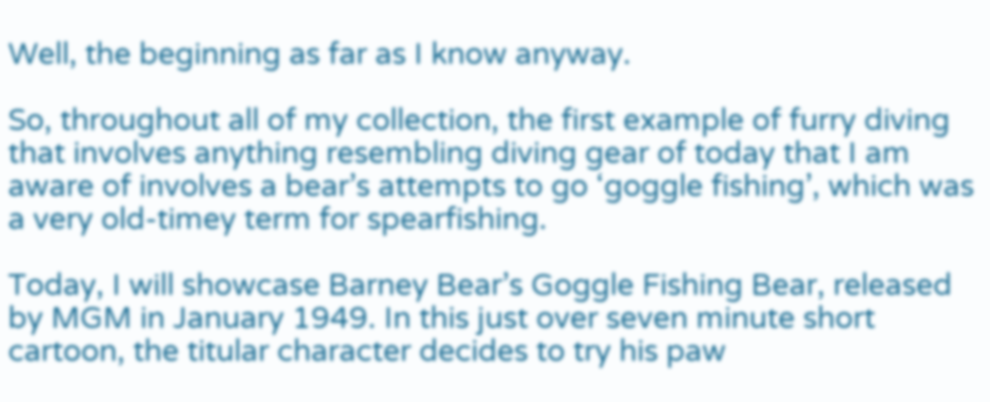Well, the beginning as far as I know anyway.

So, throughout all of my collection, the first example of furry diving that involves anything resembling diving gear of today that I am aware of involves a bear’s attempts to go ‘goggle fishing’, which was a very old-timey term for spearfishing.

Today, I will showcase Barney Bear’s Goggle Fishing Bear, released by MGM in January 1949. In this just over seven minute short cartoon, the titular character decides to try his paw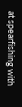at spearfishing with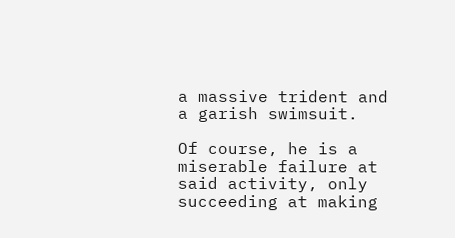a massive trident and a garish swimsuit.

Of course, he is a miserable failure at said activity, only succeeding at making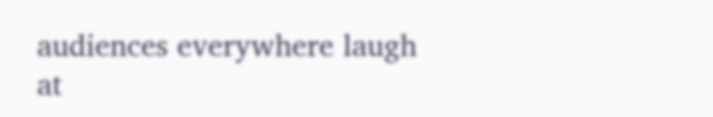audiences everywhere laugh at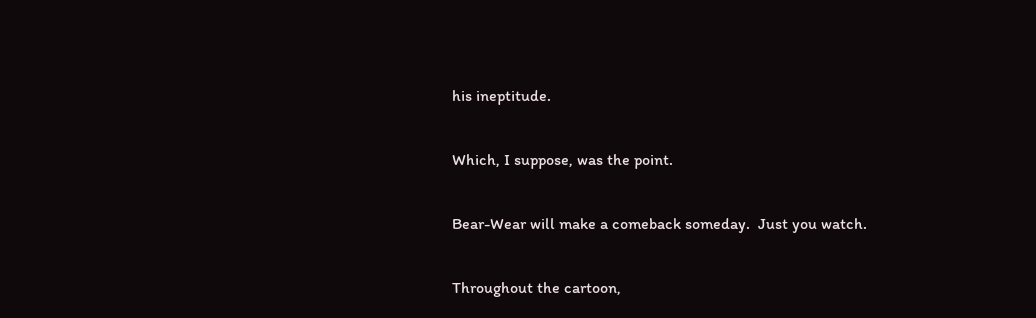his ineptitude.

Which, I suppose, was the point.

Bear-Wear will make a comeback someday.  Just you watch.

Throughout the cartoon,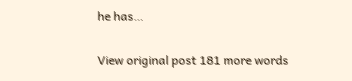he has…

View original post 181 more words